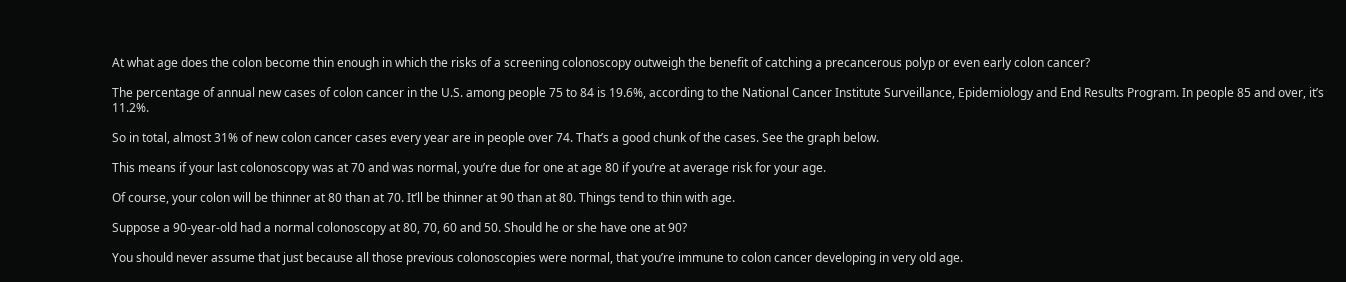At what age does the colon become thin enough in which the risks of a screening colonoscopy outweigh the benefit of catching a precancerous polyp or even early colon cancer?

The percentage of annual new cases of colon cancer in the U.S. among people 75 to 84 is 19.6%, according to the National Cancer Institute Surveillance, Epidemiology and End Results Program. In people 85 and over, it’s 11.2%.

So in total, almost 31% of new colon cancer cases every year are in people over 74. That’s a good chunk of the cases. See the graph below.

This means if your last colonoscopy was at 70 and was normal, you’re due for one at age 80 if you’re at average risk for your age.

Of course, your colon will be thinner at 80 than at 70. It’ll be thinner at 90 than at 80. Things tend to thin with age.

Suppose a 90-year-old had a normal colonoscopy at 80, 70, 60 and 50. Should he or she have one at 90?

You should never assume that just because all those previous colonoscopies were normal, that you’re immune to colon cancer developing in very old age.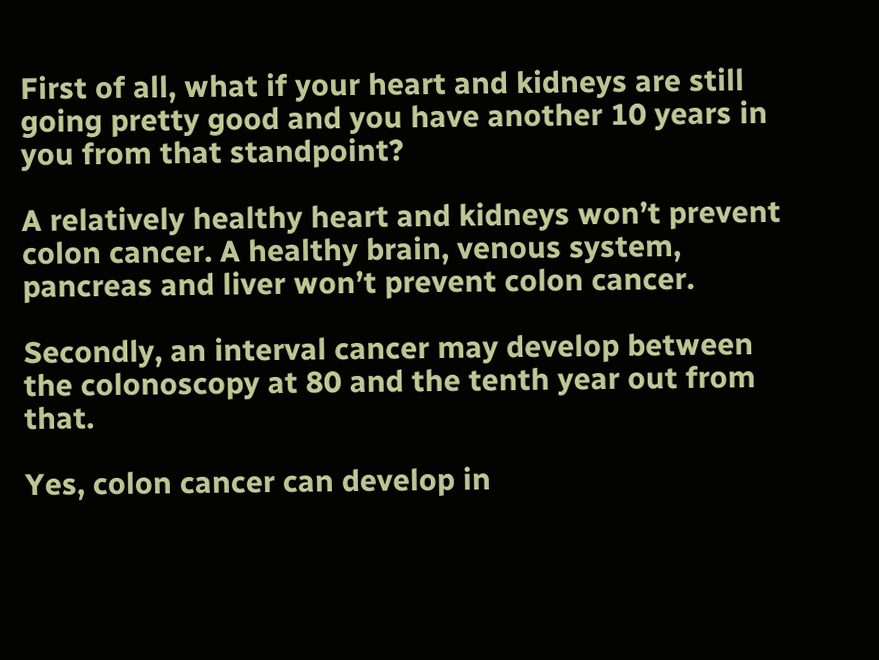First of all, what if your heart and kidneys are still going pretty good and you have another 10 years in you from that standpoint?

A relatively healthy heart and kidneys won’t prevent colon cancer. A healthy brain, venous system, pancreas and liver won’t prevent colon cancer.

Secondly, an interval cancer may develop between the colonoscopy at 80 and the tenth year out from that.

Yes, colon cancer can develop in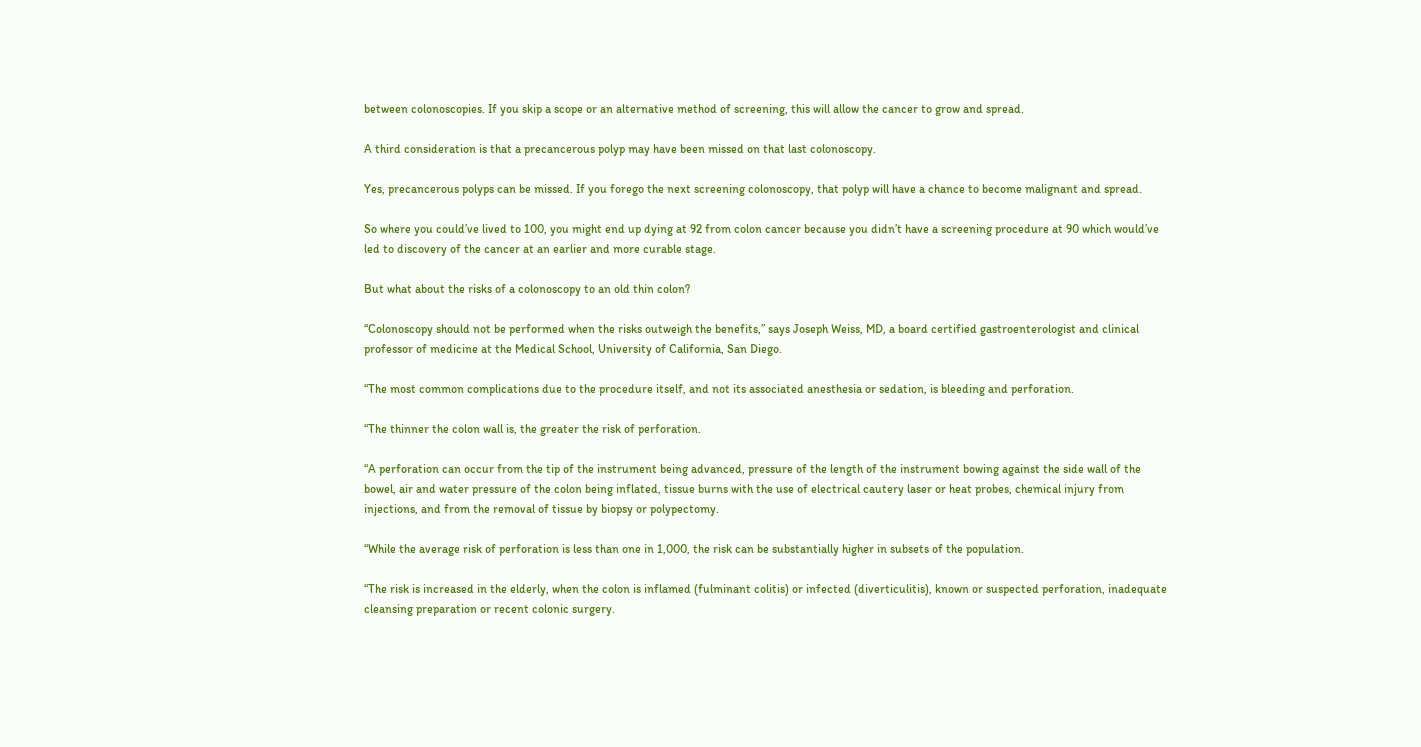between colonoscopies. If you skip a scope or an alternative method of screening, this will allow the cancer to grow and spread.

A third consideration is that a precancerous polyp may have been missed on that last colonoscopy.

Yes, precancerous polyps can be missed. If you forego the next screening colonoscopy, that polyp will have a chance to become malignant and spread.

So where you could’ve lived to 100, you might end up dying at 92 from colon cancer because you didn’t have a screening procedure at 90 which would’ve led to discovery of the cancer at an earlier and more curable stage.

But what about the risks of a colonoscopy to an old thin colon?

“Colonoscopy should not be performed when the risks outweigh the benefits,” says Joseph Weiss, MD, a board certified gastroenterologist and clinical professor of medicine at the Medical School, University of California, San Diego.

“The most common complications due to the procedure itself, and not its associated anesthesia or sedation, is bleeding and perforation.

“The thinner the colon wall is, the greater the risk of perforation.

“A perforation can occur from the tip of the instrument being advanced, pressure of the length of the instrument bowing against the side wall of the bowel, air and water pressure of the colon being inflated, tissue burns with the use of electrical cautery laser or heat probes, chemical injury from injections, and from the removal of tissue by biopsy or polypectomy.

“While the average risk of perforation is less than one in 1,000, the risk can be substantially higher in subsets of the population.

“The risk is increased in the elderly, when the colon is inflamed (fulminant colitis) or infected (diverticulitis), known or suspected perforation, inadequate cleansing preparation or recent colonic surgery.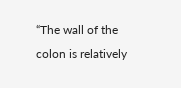“The wall of the colon is relatively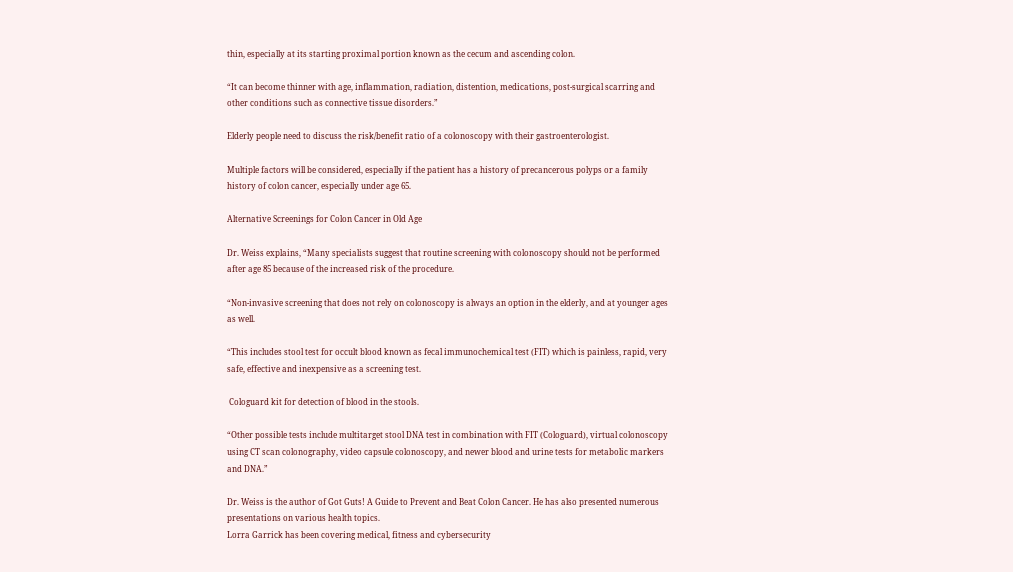thin, especially at its starting proximal portion known as the cecum and ascending colon.

“It can become thinner with age, inflammation, radiation, distention, medications, post-surgical scarring and other conditions such as connective tissue disorders.”

Elderly people need to discuss the risk/benefit ratio of a colonoscopy with their gastroenterologist.

Multiple factors will be considered, especially if the patient has a history of precancerous polyps or a family history of colon cancer, especially under age 65.

Alternative Screenings for Colon Cancer in Old Age

Dr. Weiss explains, “Many specialists suggest that routine screening with colonoscopy should not be performed after age 85 because of the increased risk of the procedure.

“Non-invasive screening that does not rely on colonoscopy is always an option in the elderly, and at younger ages as well.

“This includes stool test for occult blood known as fecal immunochemical test (FIT) which is painless, rapid, very safe, effective and inexpensive as a screening test.

 Cologuard kit for detection of blood in the stools.

“Other possible tests include multitarget stool DNA test in combination with FIT (Cologuard), virtual colonoscopy using CT scan colonography, video capsule colonoscopy, and newer blood and urine tests for metabolic markers and DNA.”

Dr. Weiss is the author of Got Guts! A Guide to Prevent and Beat Colon Cancer. He has also presented numerous presentations on various health topics.
Lorra Garrick has been covering medical, fitness and cybersecurity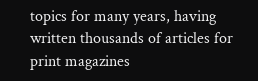topics for many years, having written thousands of articles for print magazines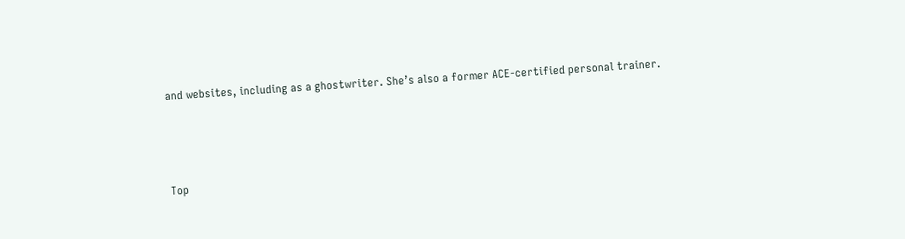and websites, including as a ghostwriter. She’s also a former ACE-certified personal trainer.



Top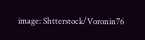image: Shtterstock/Voronin76